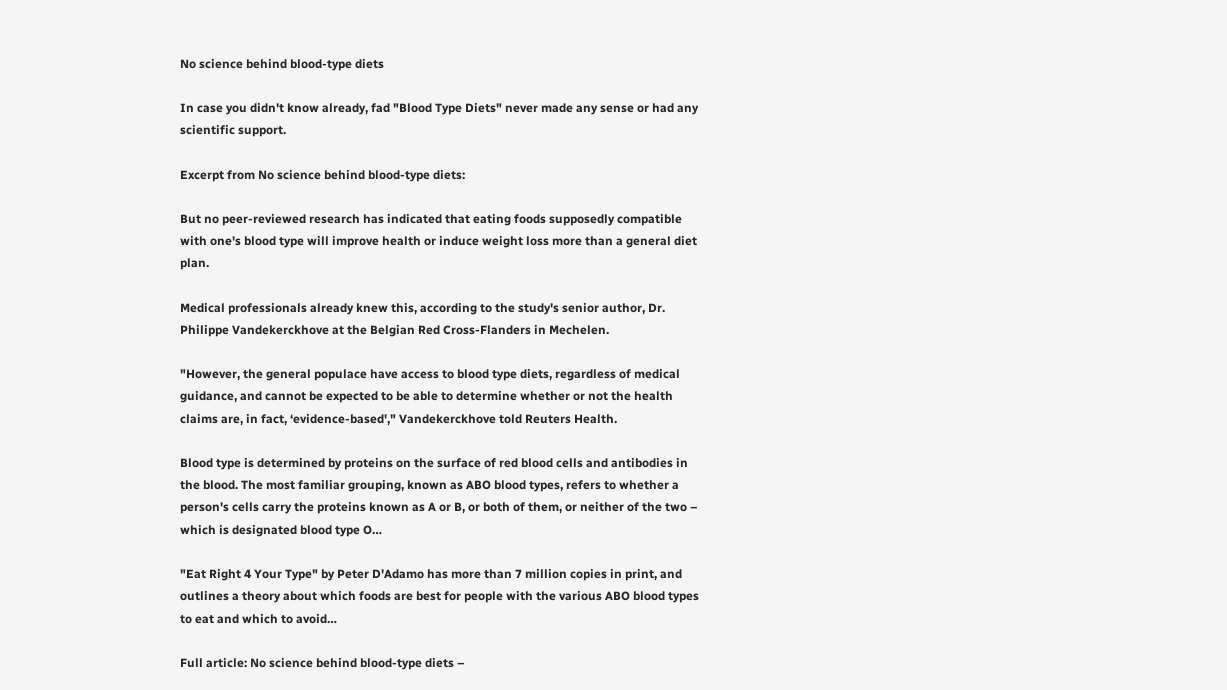No science behind blood-type diets

In case you didn't know already, fad "Blood Type Diets" never made any sense or had any scientific support.

Excerpt from No science behind blood-type diets:

But no peer-reviewed research has indicated that eating foods supposedly compatible with one's blood type will improve health or induce weight loss more than a general diet plan.

Medical professionals already knew this, according to the study's senior author, Dr. Philippe Vandekerckhove at the Belgian Red Cross-Flanders in Mechelen.

"However, the general populace have access to blood type diets, regardless of medical guidance, and cannot be expected to be able to determine whether or not the health claims are, in fact, ‘evidence-based'," Vandekerckhove told Reuters Health.

Blood type is determined by proteins on the surface of red blood cells and antibodies in the blood. The most familiar grouping, known as ABO blood types, refers to whether a person's cells carry the proteins known as A or B, or both of them, or neither of the two – which is designated blood type O…

"Eat Right 4 Your Type" by Peter D'Adamo has more than 7 million copies in print, and outlines a theory about which foods are best for people with the various ABO blood types to eat and which to avoid…

Full article: No science behind blood-type diets –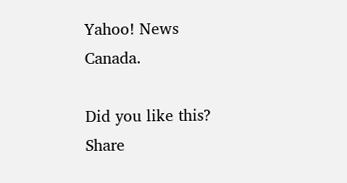Yahoo! News Canada.

Did you like this? Share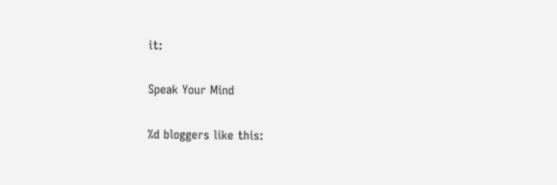it:

Speak Your Mind

%d bloggers like this: